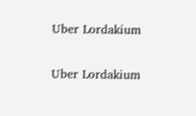Uber Lordakium

Uber Lordakium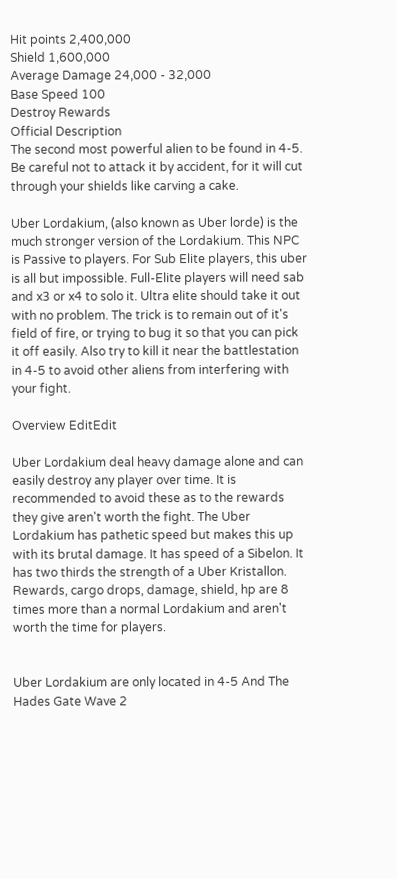Hit points 2,400,000
Shield 1,600,000
Average Damage 24,000 - 32,000
Base Speed 100
Destroy Rewards
Official Description
The second most powerful alien to be found in 4-5. Be careful not to attack it by accident, for it will cut through your shields like carving a cake.

Uber Lordakium, (also known as Uber lorde) is the much stronger version of the Lordakium. This NPC is Passive to players. For Sub Elite players, this uber is all but impossible. Full-Elite players will need sab and x3 or x4 to solo it. Ultra elite should take it out with no problem. The trick is to remain out of it's field of fire, or trying to bug it so that you can pick it off easily. Also try to kill it near the battlestation in 4-5 to avoid other aliens from interfering with your fight.

Overview EditEdit

Uber Lordakium deal heavy damage alone and can easily destroy any player over time. It is recommended to avoid these as to the rewards they give aren't worth the fight. The Uber Lordakium has pathetic speed but makes this up with its brutal damage. It has speed of a Sibelon. It has two thirds the strength of a Uber Kristallon. Rewards, cargo drops, damage, shield, hp are 8 times more than a normal Lordakium and aren't worth the time for players.


Uber Lordakium are only located in 4-5 And The Hades Gate Wave 2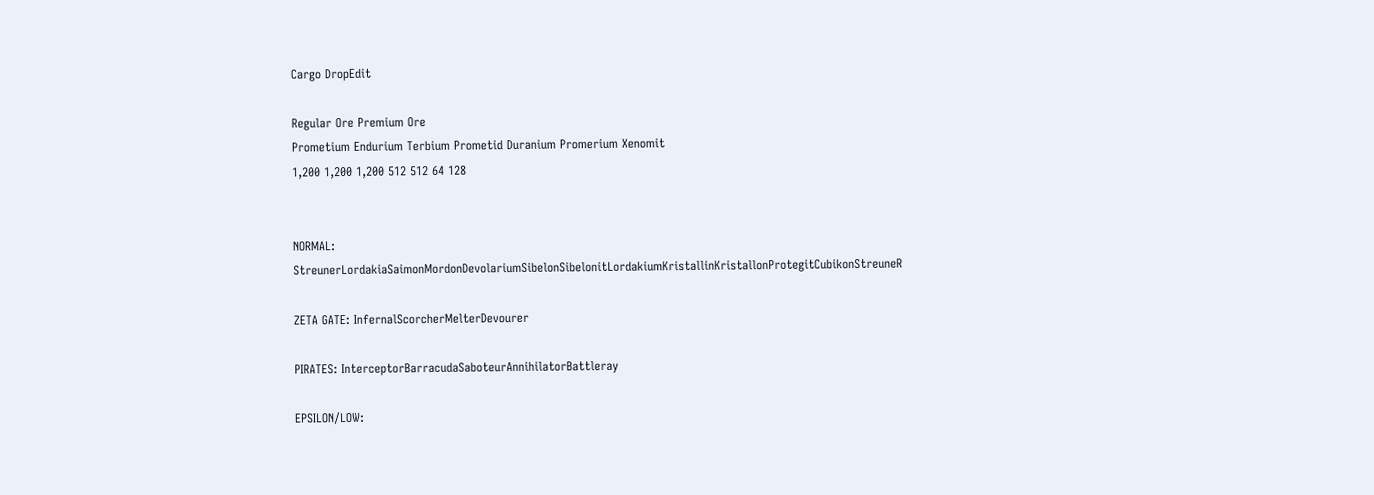Cargo DropEdit

Regular Ore Premium Ore
Prometium Endurium Terbium Prometid Duranium Promerium Xenomit
1,200 1,200 1,200 512 512 64 128


NORMAL: StreunerLordakiaSaimonMordonDevolariumSibelonSibelonitLordakiumKristallinKristallonProtegitCubikonStreuneR

ZETA GATE: InfernalScorcherMelterDevourer

PIRATES: InterceptorBarracudaSaboteurAnnihilatorBattleray

EPSILON/LOW: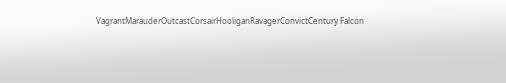VagrantMarauderOutcastCorsairHooliganRavagerConvictCentury Falcon